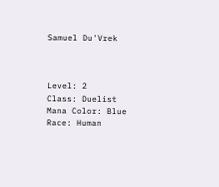Samuel Du'Vrek



Level: 2
Class: Duelist
Mana Color: Blue
Race: Human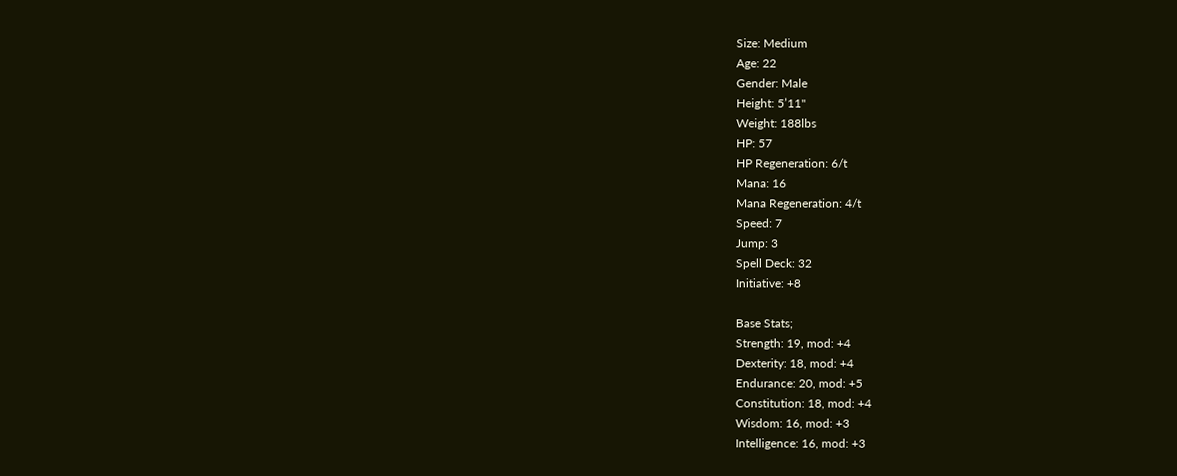Size: Medium
Age: 22
Gender: Male
Height: 5’11"
Weight: 188lbs
HP: 57
HP Regeneration: 6/t
Mana: 16
Mana Regeneration: 4/t
Speed: 7
Jump: 3
Spell Deck: 32
Initiative: +8

Base Stats;
Strength: 19, mod: +4
Dexterity: 18, mod: +4
Endurance: 20, mod: +5
Constitution: 18, mod: +4
Wisdom: 16, mod: +3
Intelligence: 16, mod: +3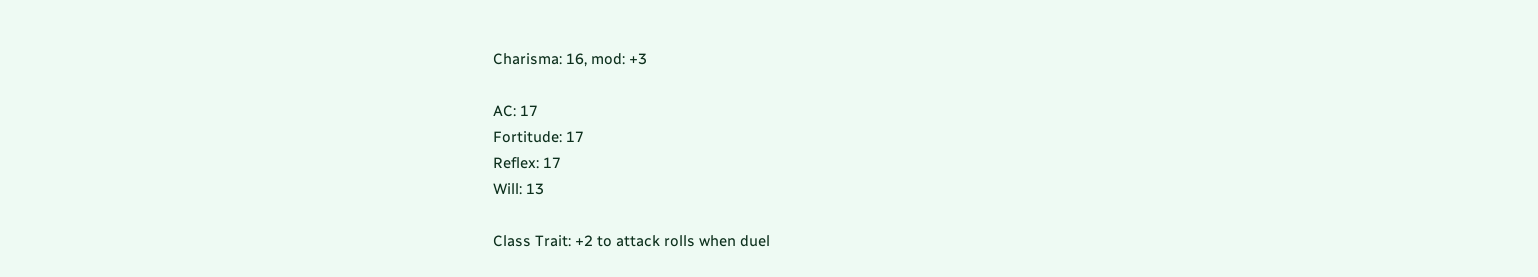Charisma: 16, mod: +3

AC: 17
Fortitude: 17
Reflex: 17
Will: 13

Class Trait: +2 to attack rolls when duel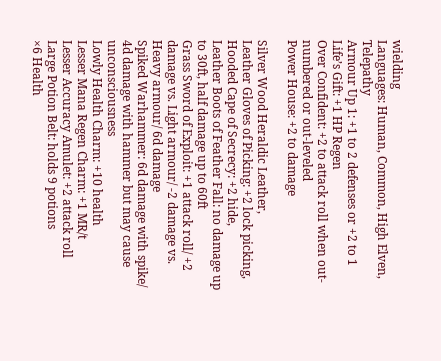wielding
Languages: Human, Common, High Elven, Telepathy
Armour Up 1: +1 to 2 defenses or +2 to 1
Life’s Gift: +1 HP Regen
Over Confident: +2 to attack roll when out-numbered or out-leveled
Power House: +2 to damage

Silver Wood Heraldic Leather,
Leather Gloves of Picking: +2 lock picking,
Hooded Cape of Secrecy: +2 hide,
Leather Boots of Feather Fall: no damage up to 30ft, half damage up to 60ft
Grass Sword of Exploit: +1 attack roll/ +2 damage vs. Light armour/ -2 damage vs. Heavy armour/ 6d damage
Spiked Warhammer: 6d damage with spike/ 4d damage with hammer but may cause unconsciousness
Lowly Health Charm: +10 health
Lesser Mana Regen Charm: +1 MR/t
Lesser Accuracy Amulet: +2 attack roll
Large Potion Belt: holds 9 potions
×6 Health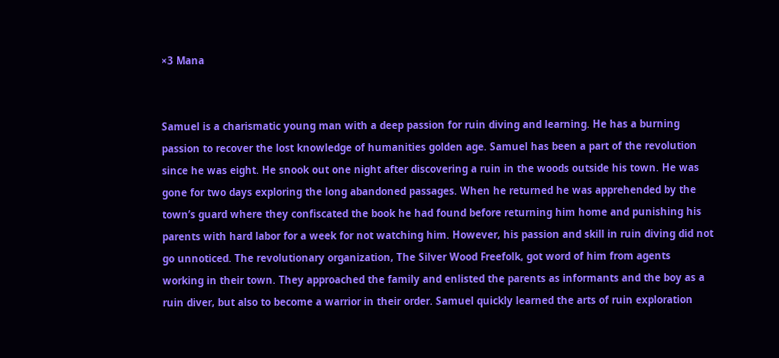×3 Mana


Samuel is a charismatic young man with a deep passion for ruin diving and learning. He has a burning passion to recover the lost knowledge of humanities golden age. Samuel has been a part of the revolution since he was eight. He snook out one night after discovering a ruin in the woods outside his town. He was gone for two days exploring the long abandoned passages. When he returned he was apprehended by the town’s guard where they confiscated the book he had found before returning him home and punishing his parents with hard labor for a week for not watching him. However, his passion and skill in ruin diving did not go unnoticed. The revolutionary organization, The Silver Wood Freefolk, got word of him from agents working in their town. They approached the family and enlisted the parents as informants and the boy as a ruin diver, but also to become a warrior in their order. Samuel quickly learned the arts of ruin exploration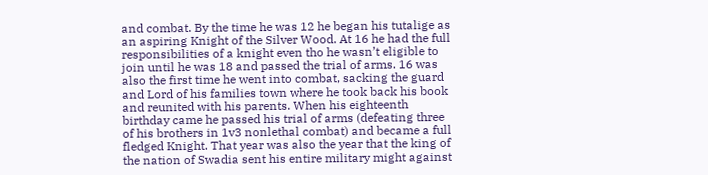and combat. By the time he was 12 he began his tutalige as an aspiring Knight of the Silver Wood. At 16 he had the full responsibilities of a knight even tho he wasn’t eligible to join until he was 18 and passed the trial of arms. 16 was also the first time he went into combat, sacking the guard and Lord of his families town where he took back his book and reunited with his parents. When his eighteenth birthday came he passed his trial of arms (defeating three of his brothers in 1v3 nonlethal combat) and became a full fledged Knight. That year was also the year that the king of the nation of Swadia sent his entire military might against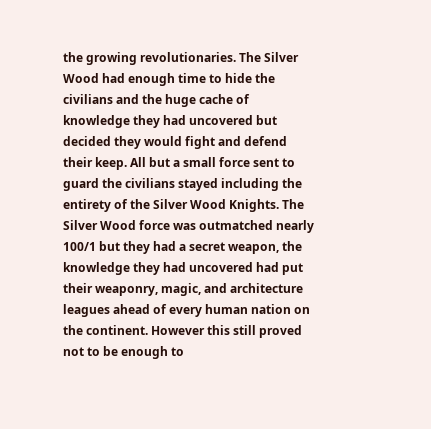the growing revolutionaries. The Silver Wood had enough time to hide the civilians and the huge cache of knowledge they had uncovered but decided they would fight and defend their keep. All but a small force sent to guard the civilians stayed including the entirety of the Silver Wood Knights. The Silver Wood force was outmatched nearly 100/1 but they had a secret weapon, the knowledge they had uncovered had put their weaponry, magic, and architecture leagues ahead of every human nation on the continent. However this still proved not to be enough to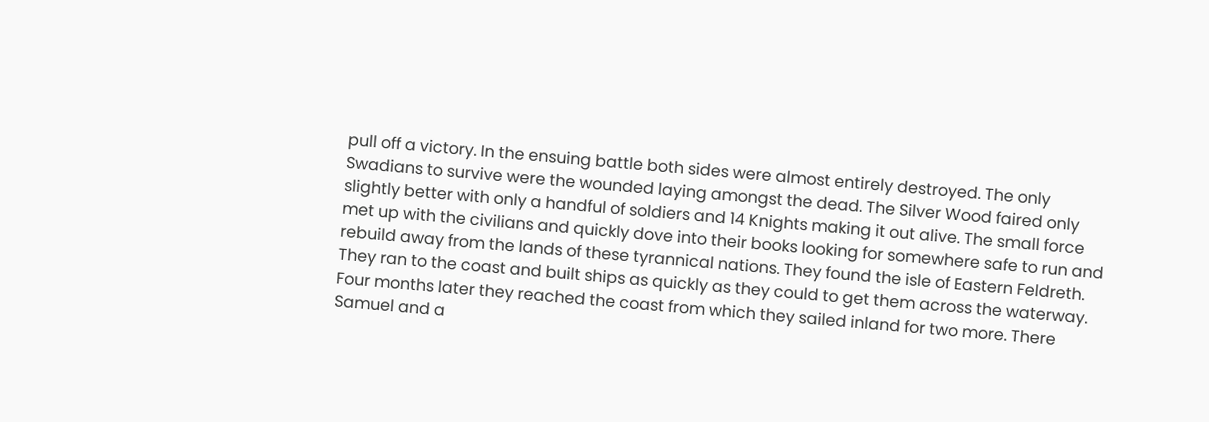pull off a victory. In the ensuing battle both sides were almost entirely destroyed. The only Swadians to survive were the wounded laying amongst the dead. The Silver Wood faired only slightly better with only a handful of soldiers and 14 Knights making it out alive. The small force met up with the civilians and quickly dove into their books looking for somewhere safe to run and rebuild away from the lands of these tyrannical nations. They found the isle of Eastern Feldreth. They ran to the coast and built ships as quickly as they could to get them across the waterway. Four months later they reached the coast from which they sailed inland for two more. There Samuel and a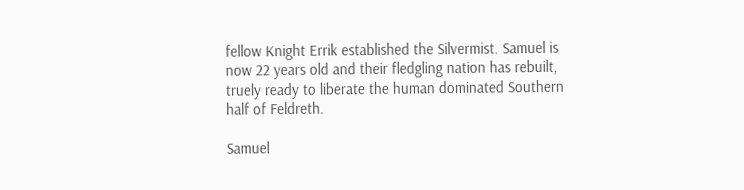fellow Knight Errik established the Silvermist. Samuel is now 22 years old and their fledgling nation has rebuilt, truely ready to liberate the human dominated Southern half of Feldreth.

Samuel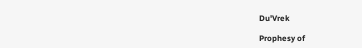Du'Vrek

Prophesy of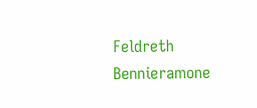Feldreth Bennieramone